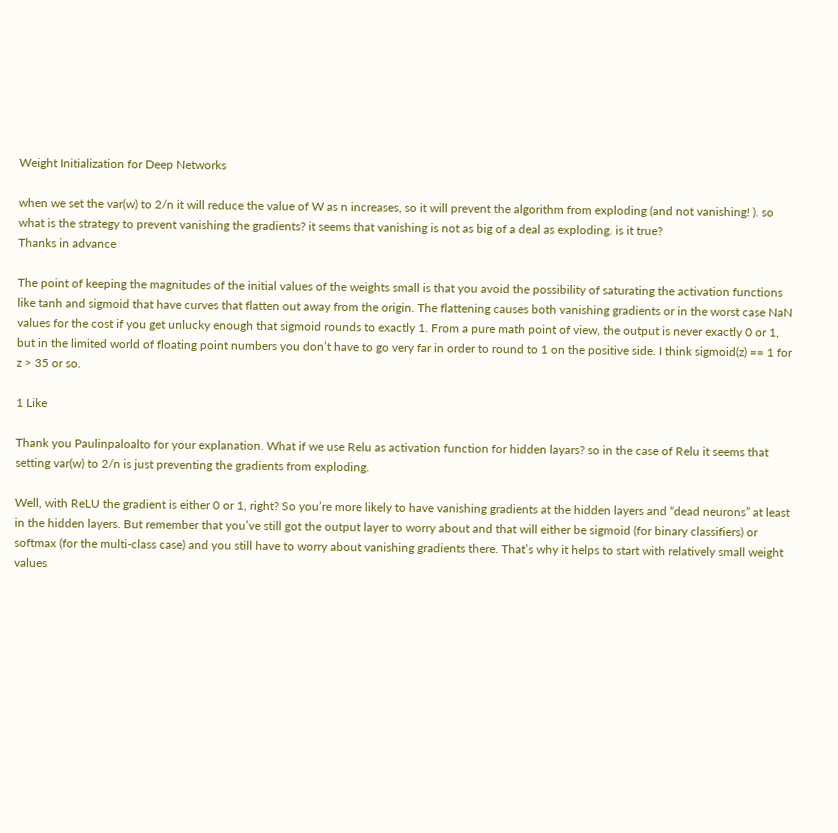Weight Initialization for Deep Networks

when we set the var(w) to 2/n it will reduce the value of W as n increases, so it will prevent the algorithm from exploding (and not vanishing! ). so what is the strategy to prevent vanishing the gradients? it seems that vanishing is not as big of a deal as exploding. is it true?
Thanks in advance

The point of keeping the magnitudes of the initial values of the weights small is that you avoid the possibility of saturating the activation functions like tanh and sigmoid that have curves that flatten out away from the origin. The flattening causes both vanishing gradients or in the worst case NaN values for the cost if you get unlucky enough that sigmoid rounds to exactly 1. From a pure math point of view, the output is never exactly 0 or 1, but in the limited world of floating point numbers you don’t have to go very far in order to round to 1 on the positive side. I think sigmoid(z) == 1 for z > 35 or so.

1 Like

Thank you Paulinpaloalto for your explanation. What if we use Relu as activation function for hidden layars? so in the case of Relu it seems that setting var(w) to 2/n is just preventing the gradients from exploding.

Well, with ReLU the gradient is either 0 or 1, right? So you’re more likely to have vanishing gradients at the hidden layers and “dead neurons” at least in the hidden layers. But remember that you’ve still got the output layer to worry about and that will either be sigmoid (for binary classifiers) or softmax (for the multi-class case) and you still have to worry about vanishing gradients there. That’s why it helps to start with relatively small weight values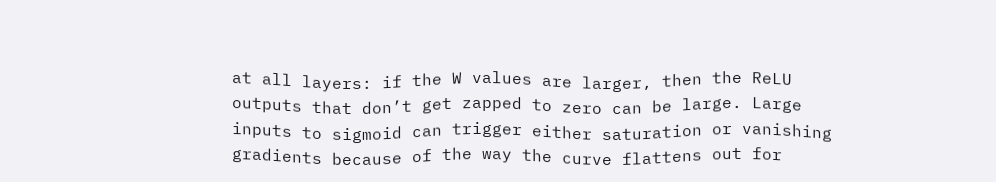at all layers: if the W values are larger, then the ReLU outputs that don’t get zapped to zero can be large. Large inputs to sigmoid can trigger either saturation or vanishing gradients because of the way the curve flattens out for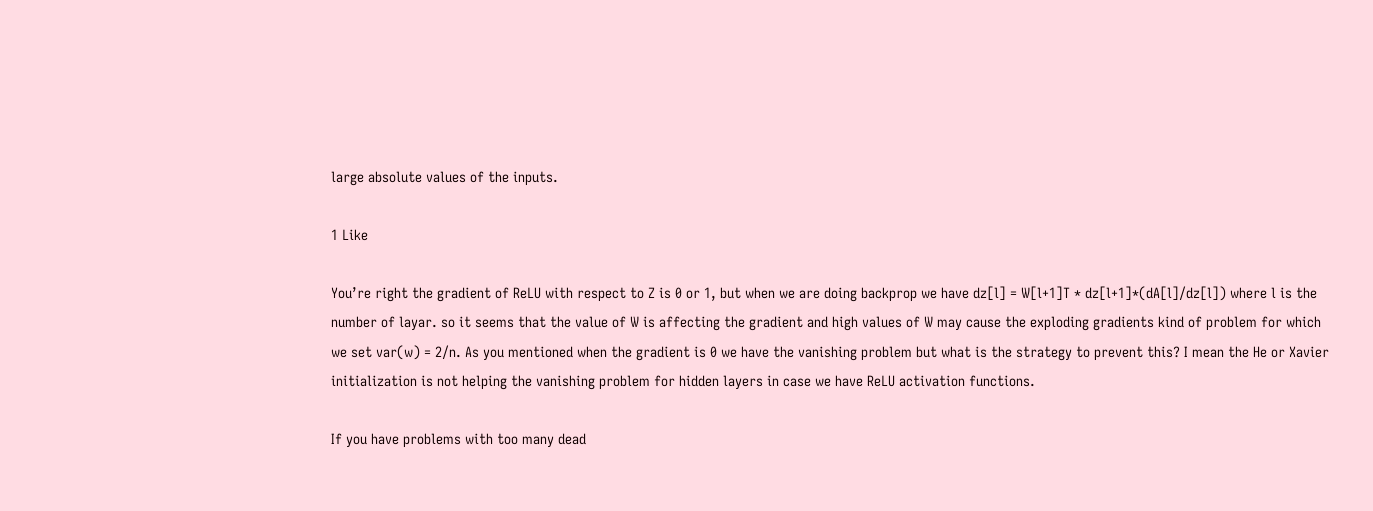large absolute values of the inputs.

1 Like

You’re right the gradient of ReLU with respect to Z is 0 or 1, but when we are doing backprop we have dz[l] = W[l+1]T * dz[l+1]*(dA[l]/dz[l]) where l is the number of layar. so it seems that the value of W is affecting the gradient and high values of W may cause the exploding gradients kind of problem for which we set var(w) = 2/n. As you mentioned when the gradient is 0 we have the vanishing problem but what is the strategy to prevent this? I mean the He or Xavier initialization is not helping the vanishing problem for hidden layers in case we have ReLU activation functions.

If you have problems with too many dead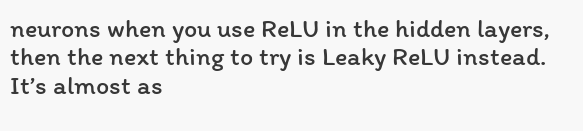neurons when you use ReLU in the hidden layers, then the next thing to try is Leaky ReLU instead. It’s almost as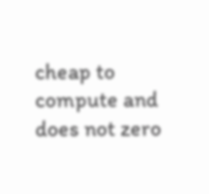cheap to compute and does not zero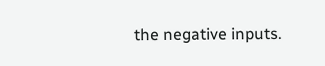the negative inputs.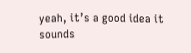yeah, it’s a good idea it sounds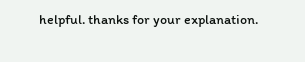helpful. thanks for your explanation.